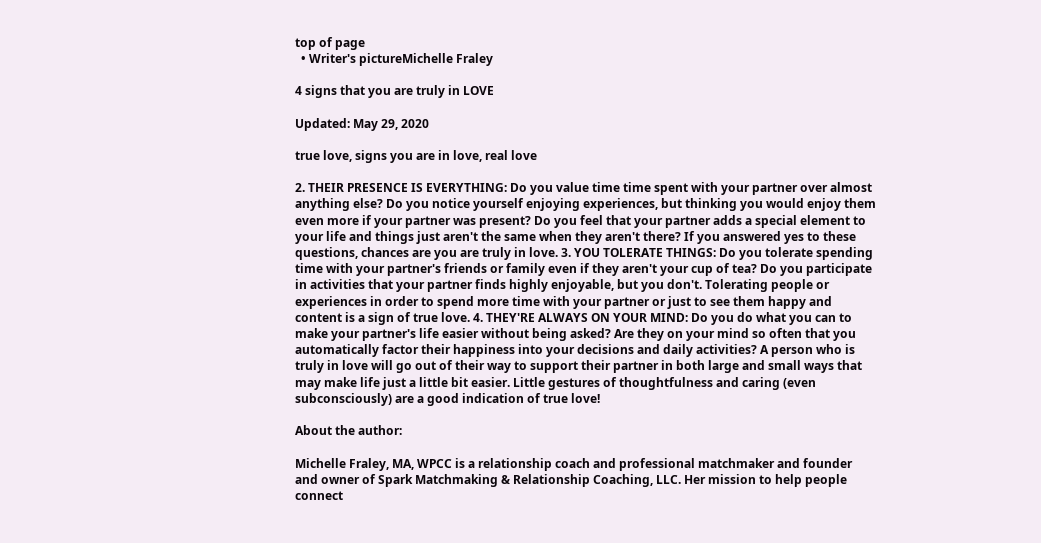top of page
  • Writer's pictureMichelle Fraley

4 signs that you are truly in LOVE

Updated: May 29, 2020

true love, signs you are in love, real love

2. THEIR PRESENCE IS EVERYTHING: Do you value time time spent with your partner over almost anything else? Do you notice yourself enjoying experiences, but thinking you would enjoy them even more if your partner was present? Do you feel that your partner adds a special element to your life and things just aren't the same when they aren't there? If you answered yes to these questions, chances are you are truly in love. 3. YOU TOLERATE THINGS: Do you tolerate spending time with your partner's friends or family even if they aren't your cup of tea? Do you participate in activities that your partner finds highly enjoyable, but you don't. Tolerating people or experiences in order to spend more time with your partner or just to see them happy and content is a sign of true love. 4. THEY'RE ALWAYS ON YOUR MIND: Do you do what you can to make your partner's life easier without being asked? Are they on your mind so often that you automatically factor their happiness into your decisions and daily activities? A person who is truly in love will go out of their way to support their partner in both large and small ways that may make life just a little bit easier. Little gestures of thoughtfulness and caring (even subconsciously) are a good indication of true love!

About the author:

Michelle Fraley, MA, WPCC is a relationship coach and professional matchmaker and founder and owner of Spark Matchmaking & Relationship Coaching, LLC. Her mission to help people connect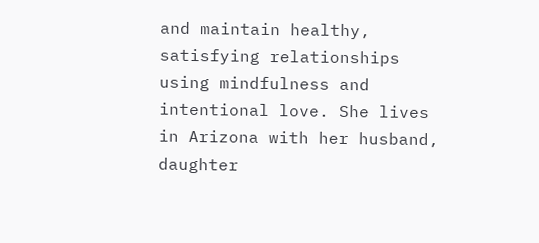and maintain healthy, satisfying relationships using mindfulness and intentional love. She lives in Arizona with her husband, daughter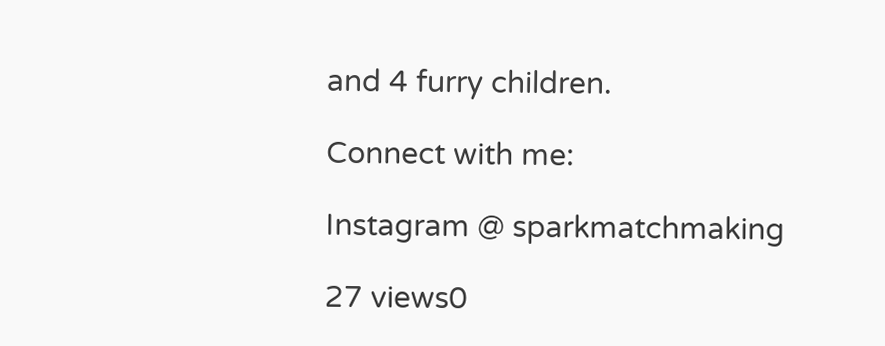and 4 furry children.

Connect with me:

Instagram @ sparkmatchmaking

27 views0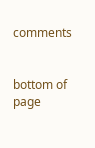comments


bottom of page